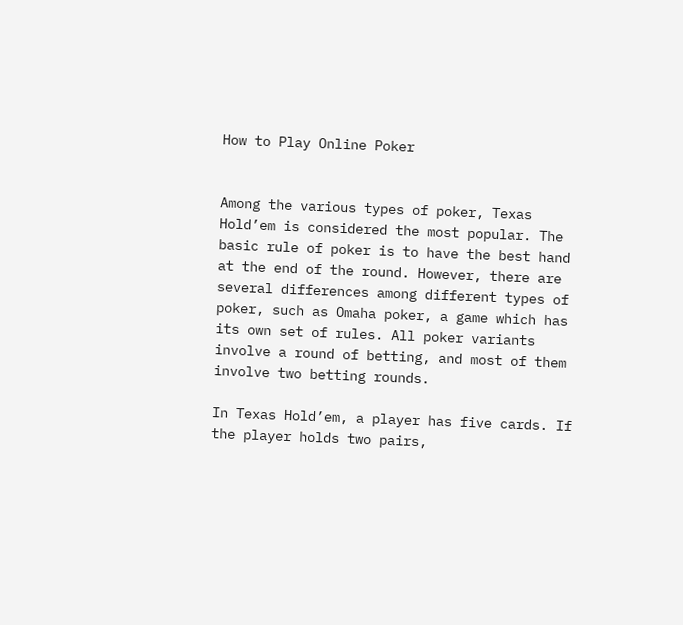How to Play Online Poker


Among the various types of poker, Texas Hold’em is considered the most popular. The basic rule of poker is to have the best hand at the end of the round. However, there are several differences among different types of poker, such as Omaha poker, a game which has its own set of rules. All poker variants involve a round of betting, and most of them involve two betting rounds.

In Texas Hold’em, a player has five cards. If the player holds two pairs,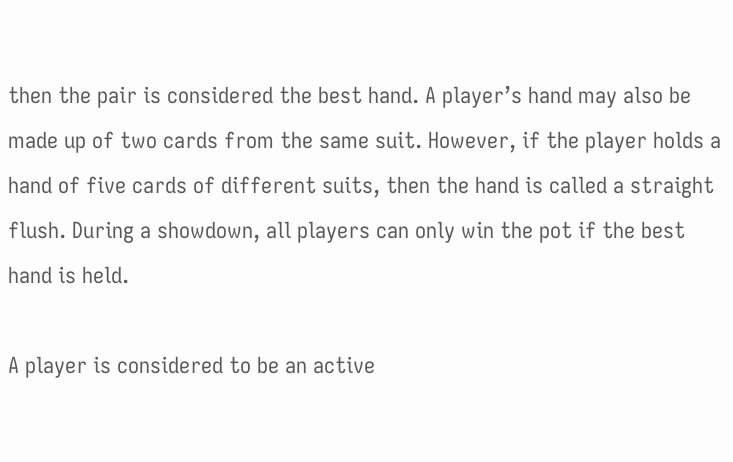then the pair is considered the best hand. A player’s hand may also be made up of two cards from the same suit. However, if the player holds a hand of five cards of different suits, then the hand is called a straight flush. During a showdown, all players can only win the pot if the best hand is held.

A player is considered to be an active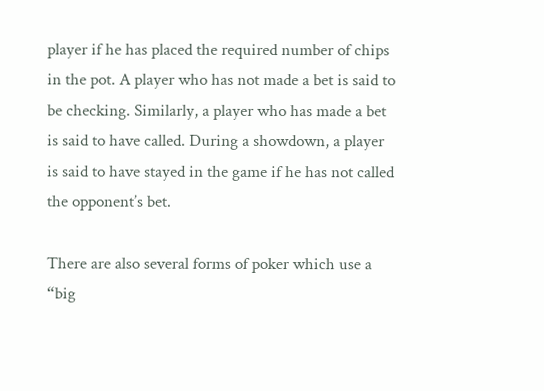player if he has placed the required number of chips in the pot. A player who has not made a bet is said to be checking. Similarly, a player who has made a bet is said to have called. During a showdown, a player is said to have stayed in the game if he has not called the opponent’s bet.

There are also several forms of poker which use a “big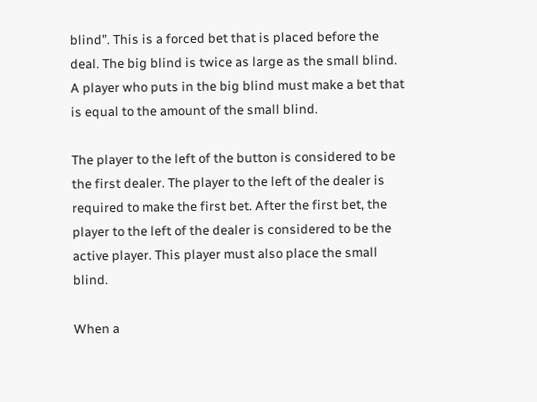blind”. This is a forced bet that is placed before the deal. The big blind is twice as large as the small blind. A player who puts in the big blind must make a bet that is equal to the amount of the small blind.

The player to the left of the button is considered to be the first dealer. The player to the left of the dealer is required to make the first bet. After the first bet, the player to the left of the dealer is considered to be the active player. This player must also place the small blind.

When a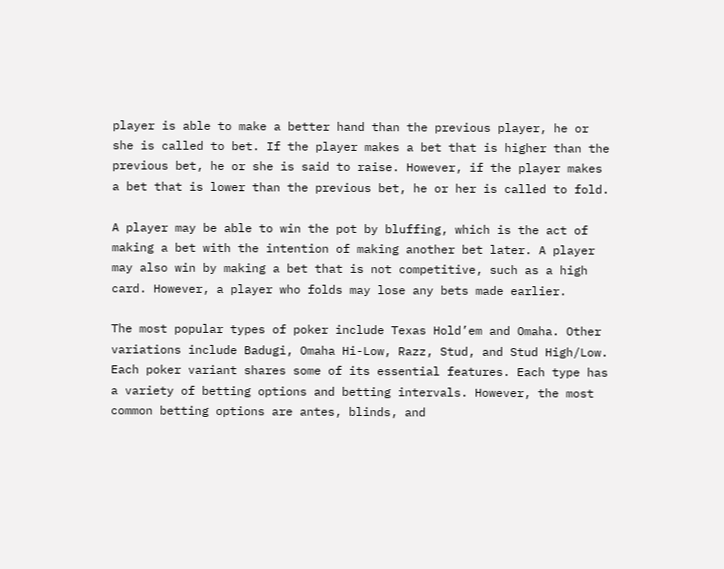player is able to make a better hand than the previous player, he or she is called to bet. If the player makes a bet that is higher than the previous bet, he or she is said to raise. However, if the player makes a bet that is lower than the previous bet, he or her is called to fold.

A player may be able to win the pot by bluffing, which is the act of making a bet with the intention of making another bet later. A player may also win by making a bet that is not competitive, such as a high card. However, a player who folds may lose any bets made earlier.

The most popular types of poker include Texas Hold’em and Omaha. Other variations include Badugi, Omaha Hi-Low, Razz, Stud, and Stud High/Low. Each poker variant shares some of its essential features. Each type has a variety of betting options and betting intervals. However, the most common betting options are antes, blinds, and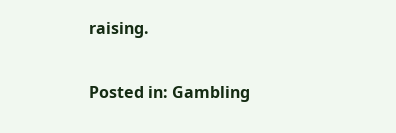raising.

Posted in: Gambling